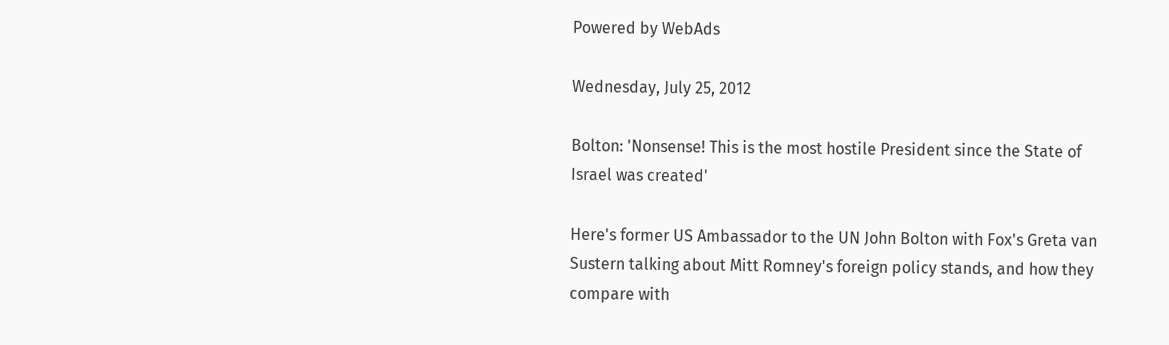Powered by WebAds

Wednesday, July 25, 2012

Bolton: 'Nonsense! This is the most hostile President since the State of Israel was created'

Here's former US Ambassador to the UN John Bolton with Fox's Greta van Sustern talking about Mitt Romney's foreign policy stands, and how they compare with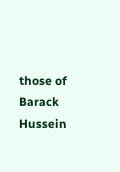those of Barack Hussein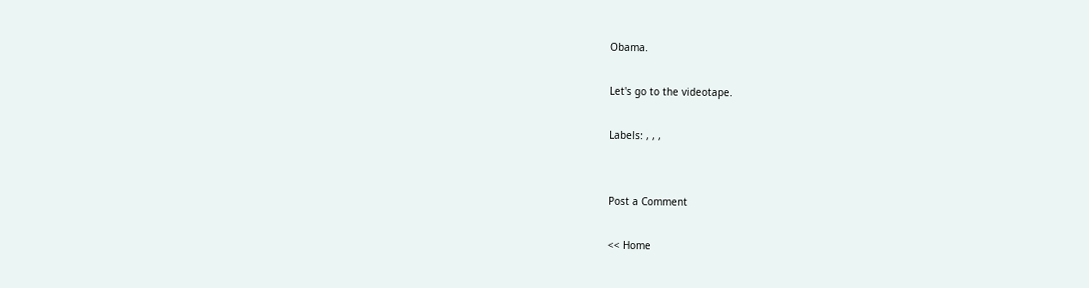Obama.

Let's go to the videotape.

Labels: , , ,


Post a Comment

<< Home